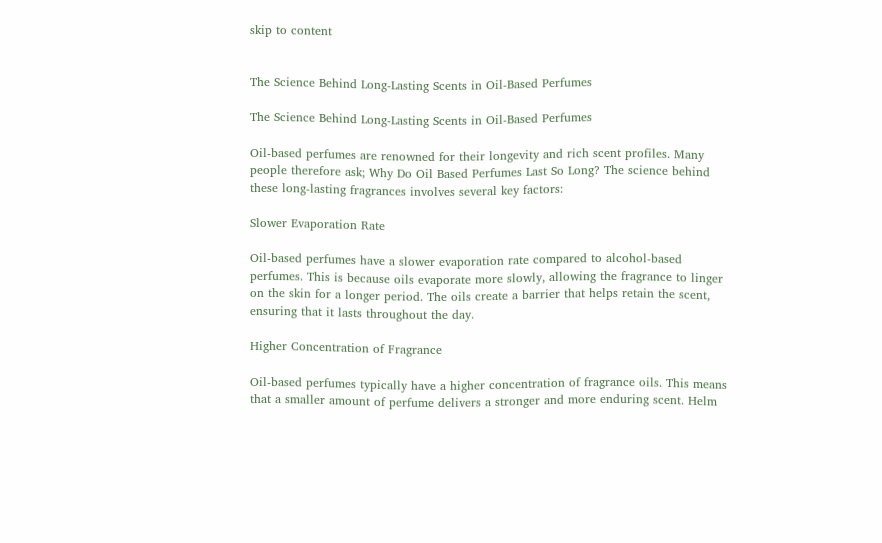skip to content


The Science Behind Long-Lasting Scents in Oil-Based Perfumes

The Science Behind Long-Lasting Scents in Oil-Based Perfumes

Oil-based perfumes are renowned for their longevity and rich scent profiles. Many people therefore ask; Why Do Oil Based Perfumes Last So Long? The science behind these long-lasting fragrances involves several key factors:

Slower Evaporation Rate

Oil-based perfumes have a slower evaporation rate compared to alcohol-based perfumes. This is because oils evaporate more slowly, allowing the fragrance to linger on the skin for a longer period. The oils create a barrier that helps retain the scent, ensuring that it lasts throughout the day.

Higher Concentration of Fragrance

Oil-based perfumes typically have a higher concentration of fragrance oils. This means that a smaller amount of perfume delivers a stronger and more enduring scent. Helm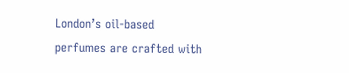London’s oil-based perfumes are crafted with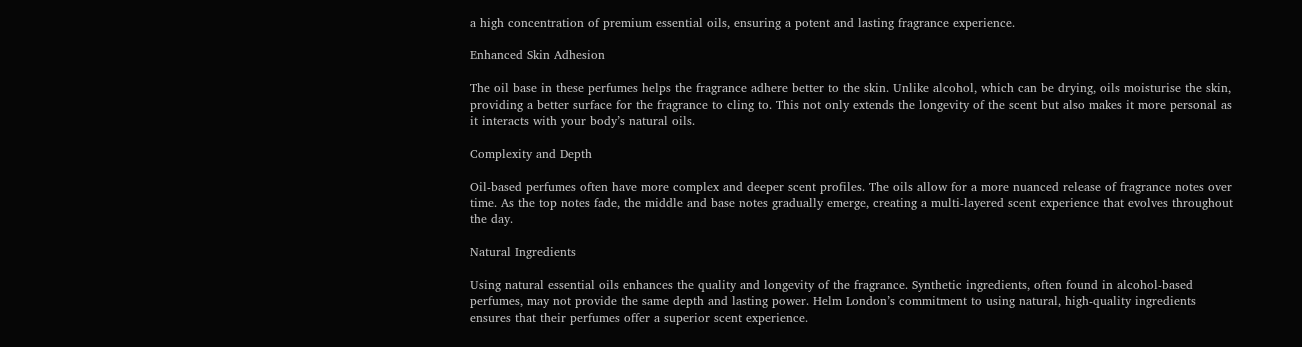a high concentration of premium essential oils, ensuring a potent and lasting fragrance experience.

Enhanced Skin Adhesion

The oil base in these perfumes helps the fragrance adhere better to the skin. Unlike alcohol, which can be drying, oils moisturise the skin, providing a better surface for the fragrance to cling to. This not only extends the longevity of the scent but also makes it more personal as it interacts with your body’s natural oils.

Complexity and Depth

Oil-based perfumes often have more complex and deeper scent profiles. The oils allow for a more nuanced release of fragrance notes over time. As the top notes fade, the middle and base notes gradually emerge, creating a multi-layered scent experience that evolves throughout the day.

Natural Ingredients

Using natural essential oils enhances the quality and longevity of the fragrance. Synthetic ingredients, often found in alcohol-based perfumes, may not provide the same depth and lasting power. Helm London’s commitment to using natural, high-quality ingredients ensures that their perfumes offer a superior scent experience.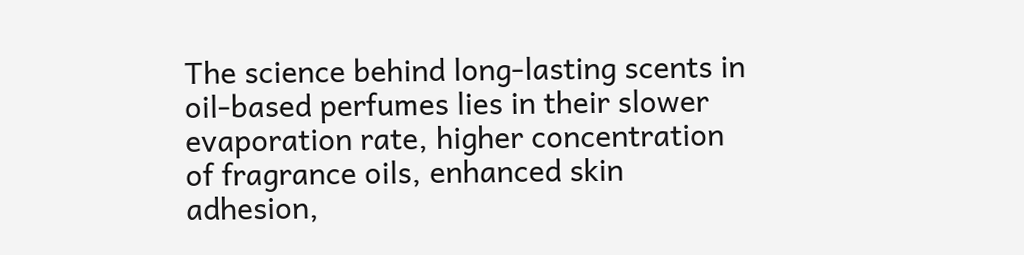The science behind long-lasting scents in oil-based perfumes lies in their slower evaporation rate, higher concentration of fragrance oils, enhanced skin adhesion,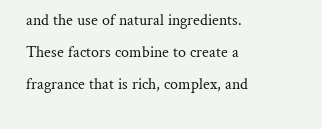and the use of natural ingredients. These factors combine to create a fragrance that is rich, complex, and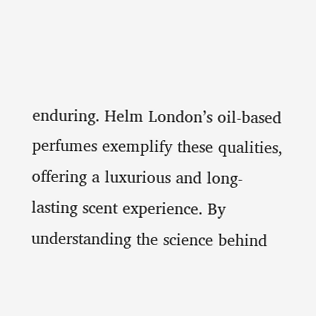enduring. Helm London’s oil-based perfumes exemplify these qualities, offering a luxurious and long-lasting scent experience. By understanding the science behind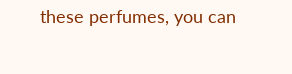these perfumes, you can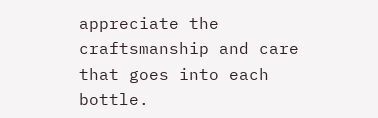appreciate the craftsmanship and care that goes into each bottle.